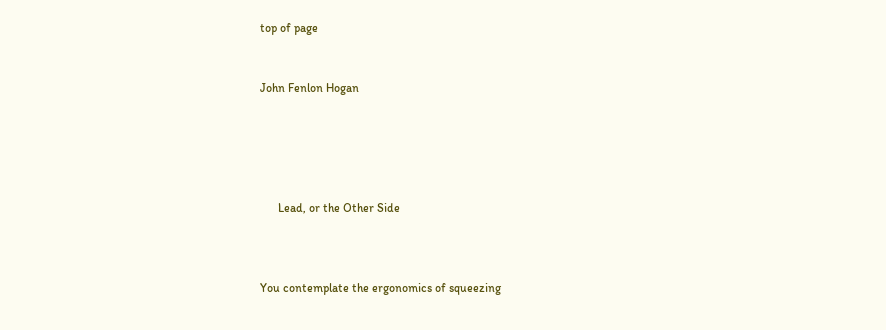top of page


John Fenlon Hogan





      Lead, or the Other Side



You contemplate the ergonomics of squeezing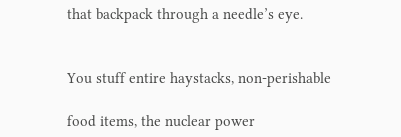that backpack through a needle’s eye.


You stuff entire haystacks, non-perishable

food items, the nuclear power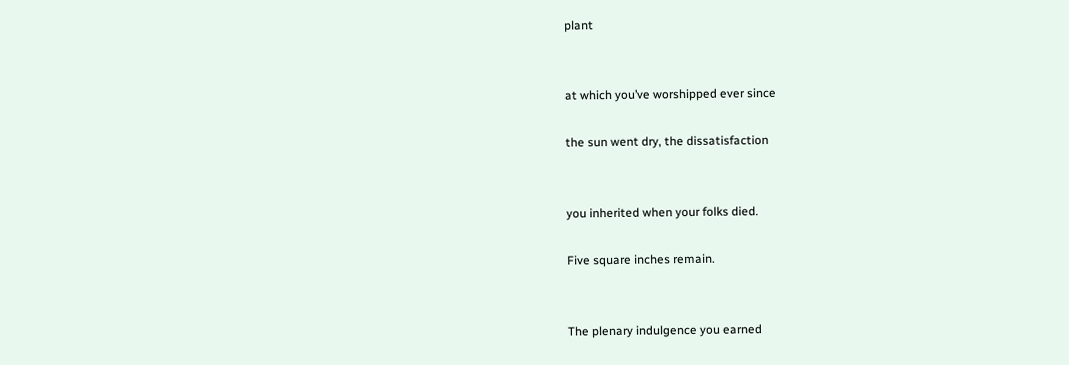plant


at which you’ve worshipped ever since

the sun went dry, the dissatisfaction


you inherited when your folks died.

Five square inches remain.


The plenary indulgence you earned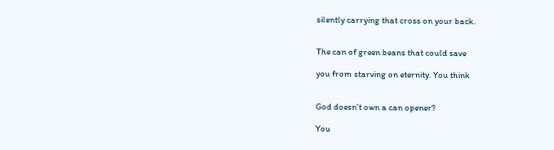silently carrying that cross on your back.


The can of green beans that could save

you from starving on eternity. You think


God doesn’t own a can opener?

You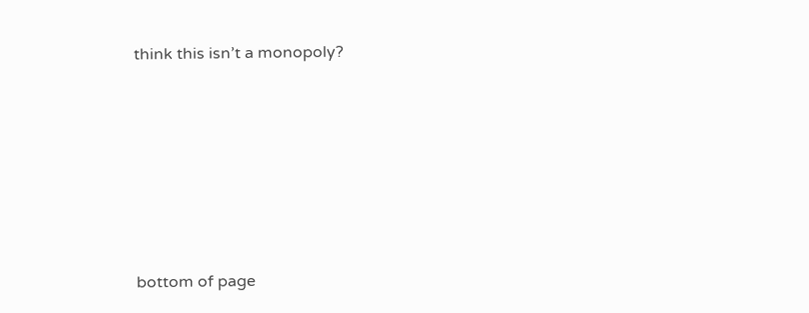think this isn’t a monopoly?










bottom of page